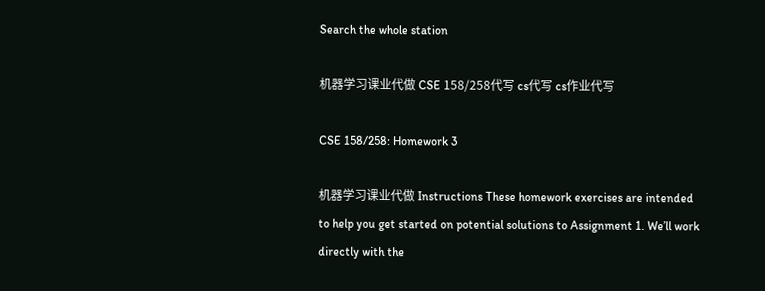Search the whole station

机器学习课业代做 CSE 158/258代写 cs代写 cs作业代写

CSE 158/258: Homework 3

机器学习课业代做 Instructions These homework exercises are intended to help you get started on potential solutions to Assignment 1. We’ll work directly with the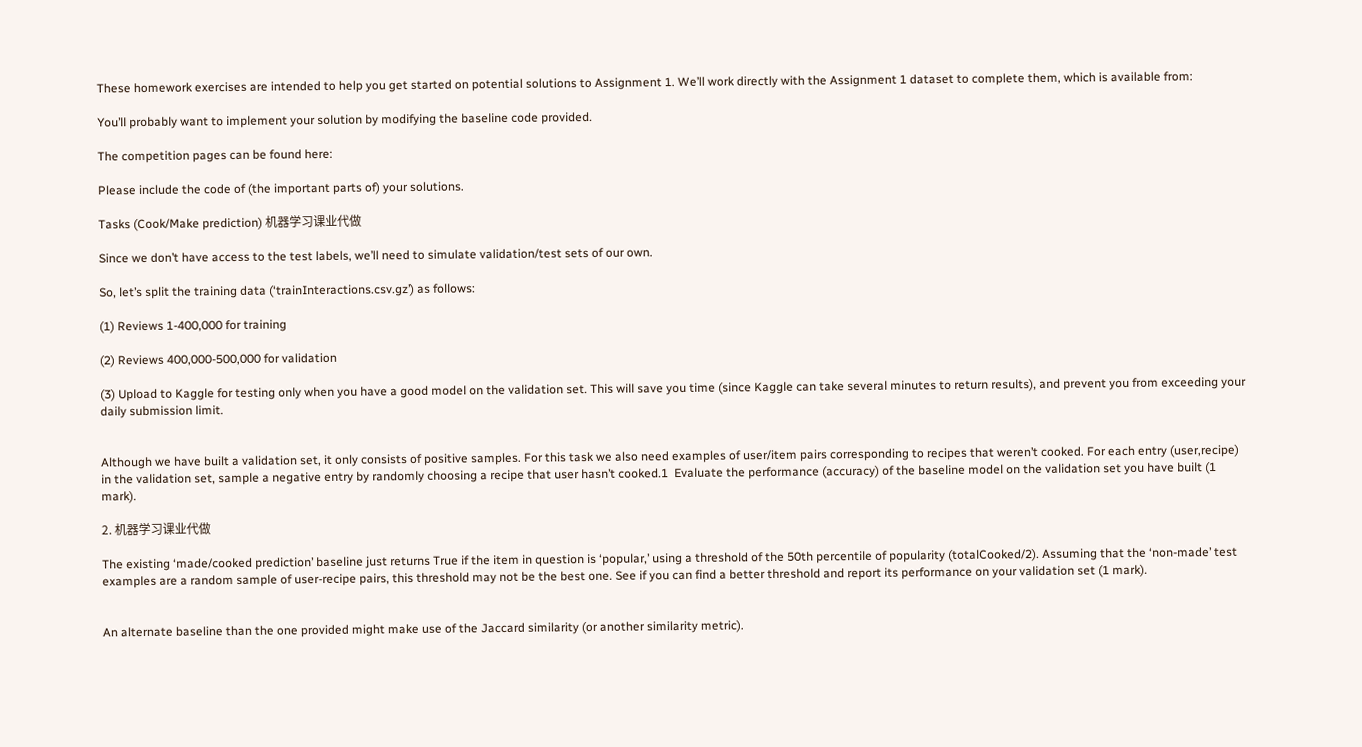These homework exercises are intended to help you get started on potential solutions to Assignment 1. We’ll work directly with the Assignment 1 dataset to complete them, which is available from:

You’ll probably want to implement your solution by modifying the baseline code provided.

The competition pages can be found here:

Please include the code of (the important parts of) your solutions.

Tasks (Cook/Make prediction) 机器学习课业代做

Since we don’t have access to the test labels, we’ll need to simulate validation/test sets of our own.

So, let’s split the training data (‘trainInteractions.csv.gz’) as follows:

(1) Reviews 1-400,000 for training

(2) Reviews 400,000-500,000 for validation

(3) Upload to Kaggle for testing only when you have a good model on the validation set. This will save you time (since Kaggle can take several minutes to return results), and prevent you from exceeding your daily submission limit.


Although we have built a validation set, it only consists of positive samples. For this task we also need examples of user/item pairs corresponding to recipes that weren’t cooked. For each entry (user,recipe) in the validation set, sample a negative entry by randomly choosing a recipe that user hasn’t cooked.1  Evaluate the performance (accuracy) of the baseline model on the validation set you have built (1 mark).

2. 机器学习课业代做

The existing ‘made/cooked prediction’ baseline just returns True if the item in question is ‘popular,’ using a threshold of the 50th percentile of popularity (totalCooked/2). Assuming that the ‘non-made’ test examples are a random sample of user-recipe pairs, this threshold may not be the best one. See if you can find a better threshold and report its performance on your validation set (1 mark).


An alternate baseline than the one provided might make use of the Jaccard similarity (or another similarity metric).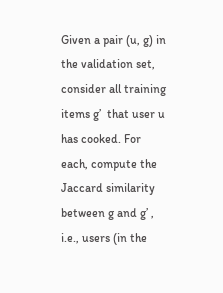Given a pair (u, g) in the validation set, consider all training items g’  that user u has cooked. For each, compute the Jaccard similarity between g and g’ , i.e., users (in the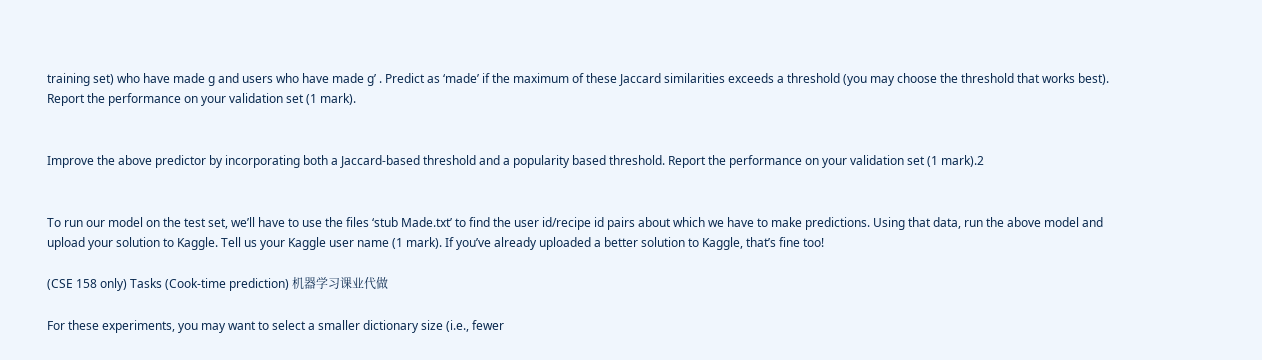training set) who have made g and users who have made g’ . Predict as ‘made’ if the maximum of these Jaccard similarities exceeds a threshold (you may choose the threshold that works best). Report the performance on your validation set (1 mark).


Improve the above predictor by incorporating both a Jaccard-based threshold and a popularity based threshold. Report the performance on your validation set (1 mark).2


To run our model on the test set, we’ll have to use the files ‘stub Made.txt’ to find the user id/recipe id pairs about which we have to make predictions. Using that data, run the above model and upload your solution to Kaggle. Tell us your Kaggle user name (1 mark). If you’ve already uploaded a better solution to Kaggle, that’s fine too!

(CSE 158 only) Tasks (Cook-time prediction) 机器学习课业代做

For these experiments, you may want to select a smaller dictionary size (i.e., fewer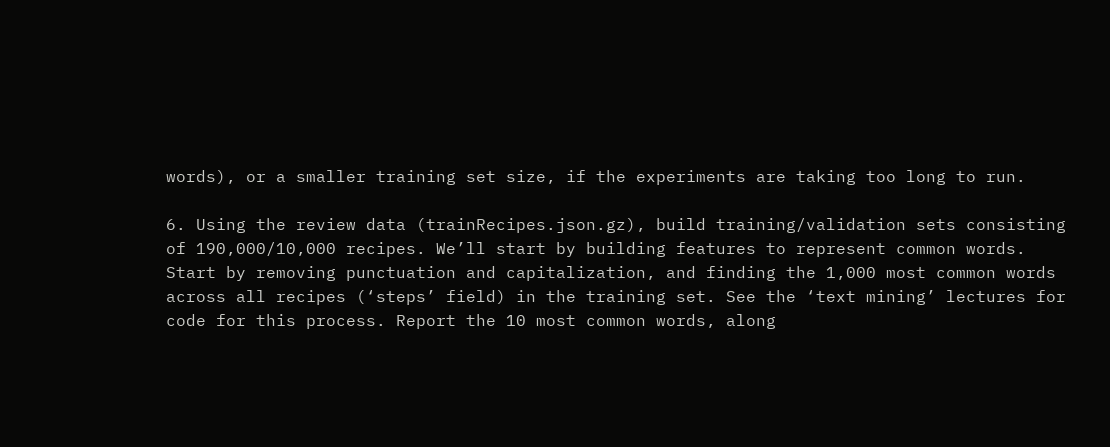words), or a smaller training set size, if the experiments are taking too long to run.

6. Using the review data (trainRecipes.json.gz), build training/validation sets consisting of 190,000/10,000 recipes. We’ll start by building features to represent common words. Start by removing punctuation and capitalization, and finding the 1,000 most common words across all recipes (‘steps’ field) in the training set. See the ‘text mining’ lectures for code for this process. Report the 10 most common words, along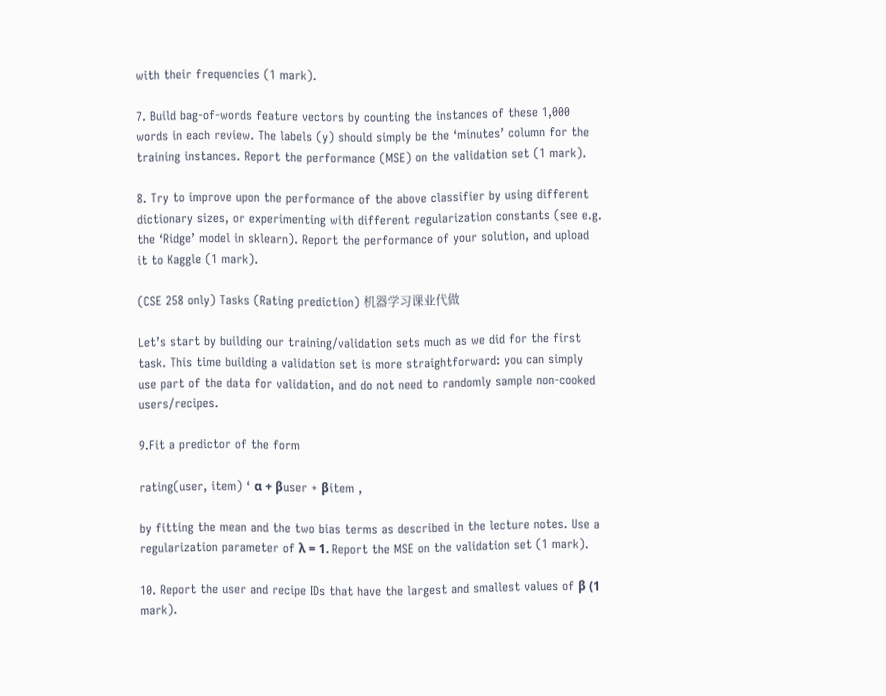with their frequencies (1 mark).

7. Build bag-of-words feature vectors by counting the instances of these 1,000 words in each review. The labels (y) should simply be the ‘minutes’ column for the training instances. Report the performance (MSE) on the validation set (1 mark).

8. Try to improve upon the performance of the above classifier by using different dictionary sizes, or experimenting with different regularization constants (see e.g. the ‘Ridge’ model in sklearn). Report the performance of your solution, and upload it to Kaggle (1 mark).

(CSE 258 only) Tasks (Rating prediction) 机器学习课业代做

Let’s start by building our training/validation sets much as we did for the first task. This time building a validation set is more straightforward: you can simply use part of the data for validation, and do not need to randomly sample non-cooked users/recipes.

9.Fit a predictor of the form

rating(user, item) ‘ α + βuser + βitem ,

by fitting the mean and the two bias terms as described in the lecture notes. Use a regularization parameter of λ = 1. Report the MSE on the validation set (1 mark).

10. Report the user and recipe IDs that have the largest and smallest values of β (1 mark).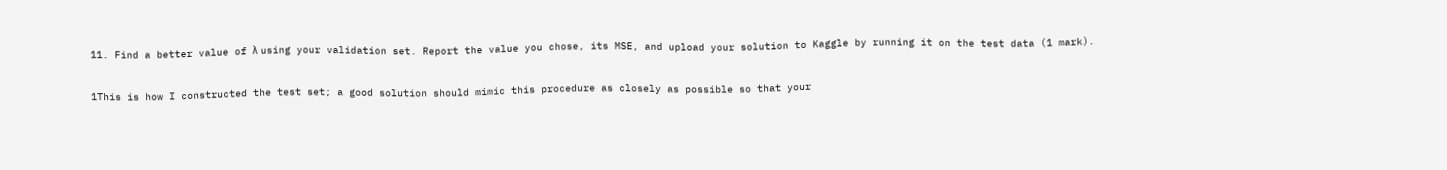11. Find a better value of λ using your validation set. Report the value you chose, its MSE, and upload your solution to Kaggle by running it on the test data (1 mark).

1This is how I constructed the test set; a good solution should mimic this procedure as closely as possible so that your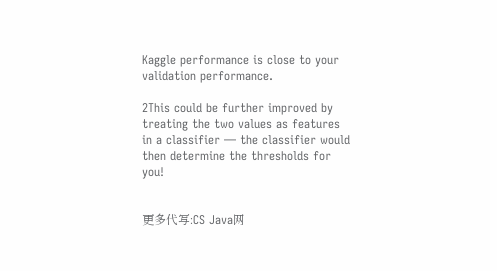Kaggle performance is close to your validation performance.

2This could be further improved by treating the two values as features in a classifier — the classifier would then determine the thresholds for you!


更多代写:CS Java网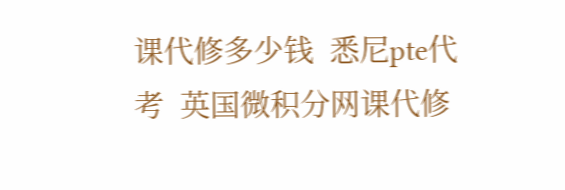课代修多少钱  悉尼pte代考  英国微积分网课代修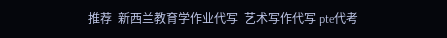推荐  新西兰教育学作业代写  艺术写作代写 pte代考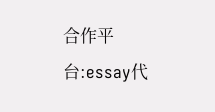合作平台:essay代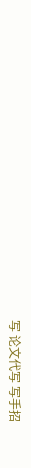写 论文代写 写手招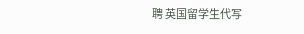聘 英国留学生代写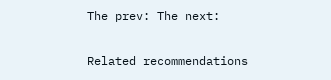The prev: The next:

Related recommendations